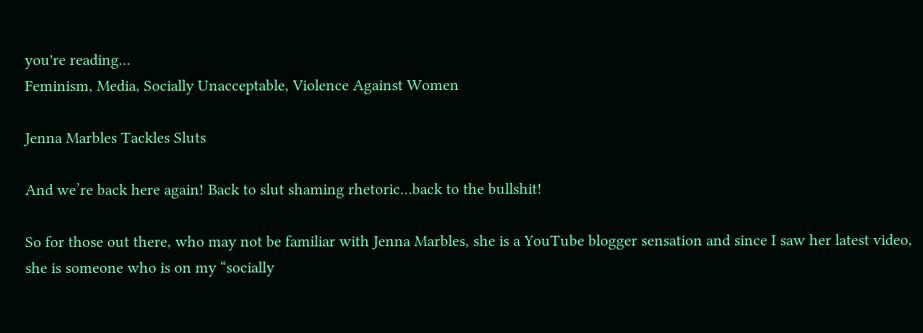you're reading...
Feminism, Media, Socially Unacceptable, Violence Against Women

Jenna Marbles Tackles Sluts

And we’re back here again! Back to slut shaming rhetoric…back to the bullshit!

So for those out there, who may not be familiar with Jenna Marbles, she is a YouTube blogger sensation and since I saw her latest video, she is someone who is on my “socially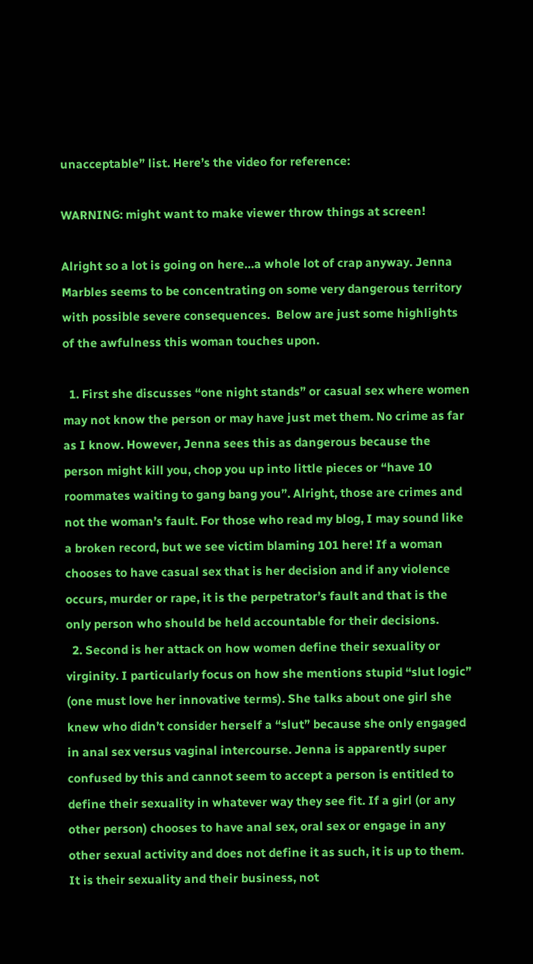unacceptable” list. Here’s the video for reference:

WARNING: might want to make viewer throw things at screen!

Alright so a lot is going on here…a whole lot of crap anyway. Jenna Marbles seems to be concentrating on some very dangerous territory with possible severe consequences.  Below are just some highlights of the awfulness this woman touches upon.

  1. First she discusses “one night stands” or casual sex where women may not know the person or may have just met them. No crime as far as I know. However, Jenna sees this as dangerous because the person might kill you, chop you up into little pieces or “have 10 roommates waiting to gang bang you”. Alright, those are crimes and not the woman’s fault. For those who read my blog, I may sound like a broken record, but we see victim blaming 101 here! If a woman chooses to have casual sex that is her decision and if any violence occurs, murder or rape, it is the perpetrator’s fault and that is the only person who should be held accountable for their decisions.
  2. Second is her attack on how women define their sexuality or virginity. I particularly focus on how she mentions stupid “slut logic” (one must love her innovative terms). She talks about one girl she knew who didn’t consider herself a “slut” because she only engaged in anal sex versus vaginal intercourse. Jenna is apparently super confused by this and cannot seem to accept a person is entitled to define their sexuality in whatever way they see fit. If a girl (or any other person) chooses to have anal sex, oral sex or engage in any other sexual activity and does not define it as such, it is up to them. It is their sexuality and their business, not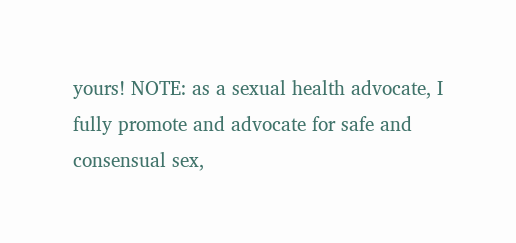yours! NOTE: as a sexual health advocate, I fully promote and advocate for safe and consensual sex,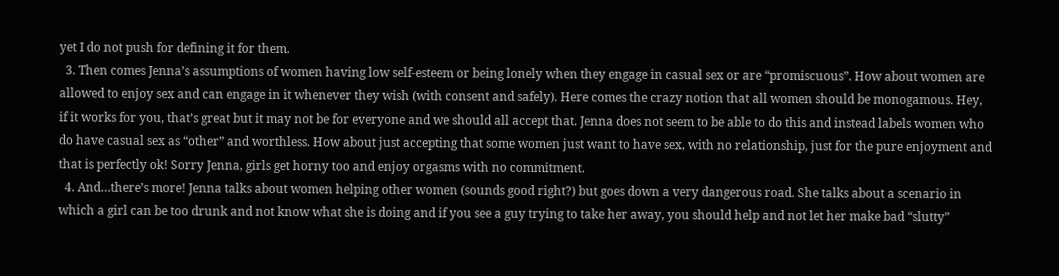yet I do not push for defining it for them.
  3. Then comes Jenna’s assumptions of women having low self-esteem or being lonely when they engage in casual sex or are “promiscuous”. How about women are allowed to enjoy sex and can engage in it whenever they wish (with consent and safely). Here comes the crazy notion that all women should be monogamous. Hey, if it works for you, that’s great but it may not be for everyone and we should all accept that. Jenna does not seem to be able to do this and instead labels women who do have casual sex as “other” and worthless. How about just accepting that some women just want to have sex, with no relationship, just for the pure enjoyment and that is perfectly ok! Sorry Jenna, girls get horny too and enjoy orgasms with no commitment.
  4. And…there’s more! Jenna talks about women helping other women (sounds good right?) but goes down a very dangerous road. She talks about a scenario in which a girl can be too drunk and not know what she is doing and if you see a guy trying to take her away, you should help and not let her make bad “slutty”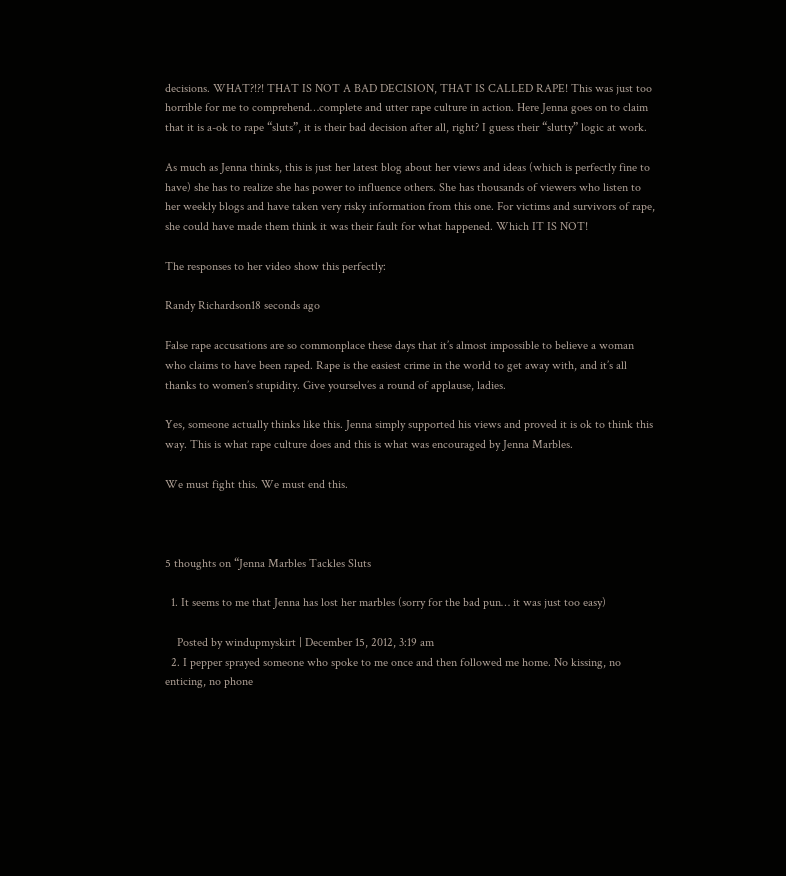decisions. WHAT?!?! THAT IS NOT A BAD DECISION, THAT IS CALLED RAPE! This was just too horrible for me to comprehend…complete and utter rape culture in action. Here Jenna goes on to claim that it is a-ok to rape “sluts”, it is their bad decision after all, right? I guess their “slutty” logic at work.

As much as Jenna thinks, this is just her latest blog about her views and ideas (which is perfectly fine to have) she has to realize she has power to influence others. She has thousands of viewers who listen to her weekly blogs and have taken very risky information from this one. For victims and survivors of rape, she could have made them think it was their fault for what happened. Which IT IS NOT!

The responses to her video show this perfectly:

Randy Richardson18 seconds ago

False rape accusations are so commonplace these days that it’s almost impossible to believe a woman who claims to have been raped. Rape is the easiest crime in the world to get away with, and it’s all thanks to women’s stupidity. Give yourselves a round of applause, ladies.

Yes, someone actually thinks like this. Jenna simply supported his views and proved it is ok to think this way. This is what rape culture does and this is what was encouraged by Jenna Marbles.

We must fight this. We must end this.



5 thoughts on “Jenna Marbles Tackles Sluts

  1. It seems to me that Jenna has lost her marbles (sorry for the bad pun… it was just too easy)

    Posted by windupmyskirt | December 15, 2012, 3:19 am
  2. I pepper sprayed someone who spoke to me once and then followed me home. No kissing, no enticing, no phone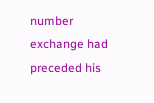number exchange had preceded his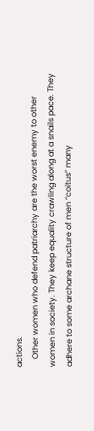actions.
    Other women who defend patriarchy are the worst enemy to other women in society. They keep equality crawling along at a snails pace. They adhere to some archane structure of men “coitus” many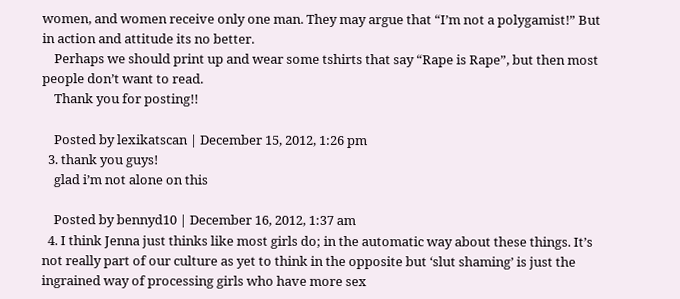women, and women receive only one man. They may argue that “I’m not a polygamist!” But in action and attitude its no better.
    Perhaps we should print up and wear some tshirts that say “Rape is Rape”, but then most people don’t want to read.
    Thank you for posting!!

    Posted by lexikatscan | December 15, 2012, 1:26 pm
  3. thank you guys!
    glad i’m not alone on this

    Posted by bennyd10 | December 16, 2012, 1:37 am
  4. I think Jenna just thinks like most girls do; in the automatic way about these things. It’s not really part of our culture as yet to think in the opposite but ‘slut shaming’ is just the ingrained way of processing girls who have more sex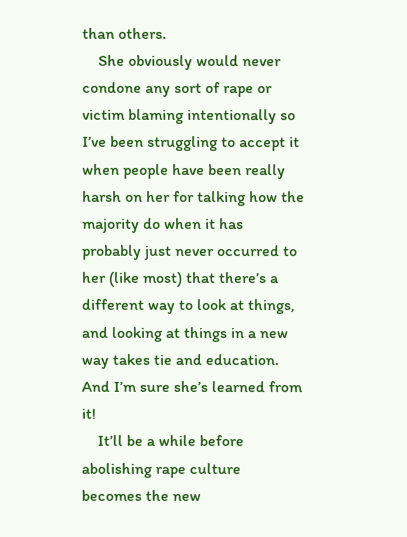than others.
    She obviously would never condone any sort of rape or victim blaming intentionally so I’ve been struggling to accept it when people have been really harsh on her for talking how the majority do when it has probably just never occurred to her (like most) that there’s a different way to look at things, and looking at things in a new way takes tie and education. And I’m sure she’s learned from it!
    It’ll be a while before abolishing rape culture becomes the new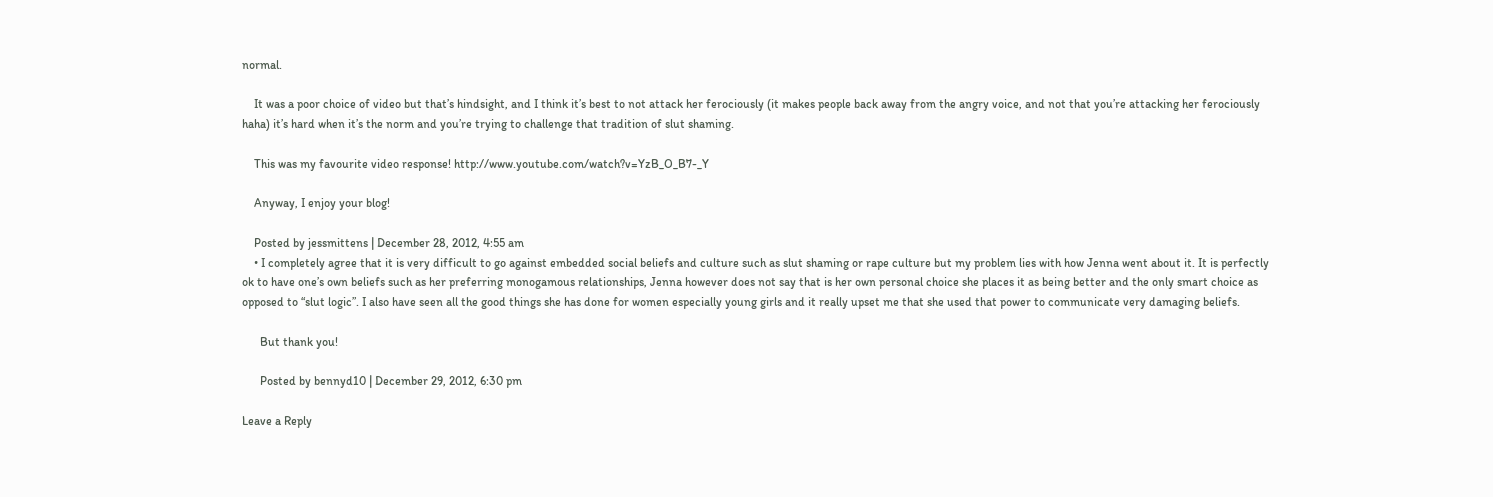normal.

    It was a poor choice of video but that’s hindsight, and I think it’s best to not attack her ferociously (it makes people back away from the angry voice, and not that you’re attacking her ferociously haha) it’s hard when it’s the norm and you’re trying to challenge that tradition of slut shaming.

    This was my favourite video response! http://www.youtube.com/watch?v=YzB_O_B7-_Y

    Anyway, I enjoy your blog!

    Posted by jessmittens | December 28, 2012, 4:55 am
    • I completely agree that it is very difficult to go against embedded social beliefs and culture such as slut shaming or rape culture but my problem lies with how Jenna went about it. It is perfectly ok to have one’s own beliefs such as her preferring monogamous relationships, Jenna however does not say that is her own personal choice she places it as being better and the only smart choice as opposed to “slut logic”. I also have seen all the good things she has done for women especially young girls and it really upset me that she used that power to communicate very damaging beliefs.

      But thank you!

      Posted by bennyd10 | December 29, 2012, 6:30 pm

Leave a Reply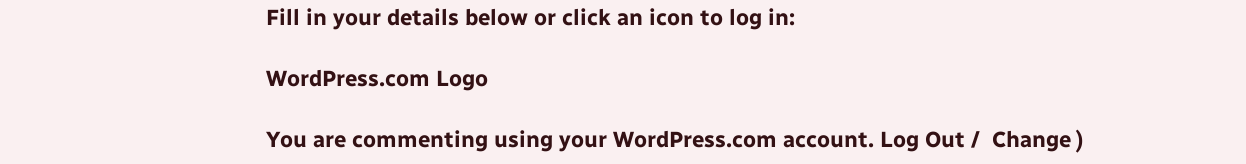Fill in your details below or click an icon to log in:

WordPress.com Logo

You are commenting using your WordPress.com account. Log Out /  Change )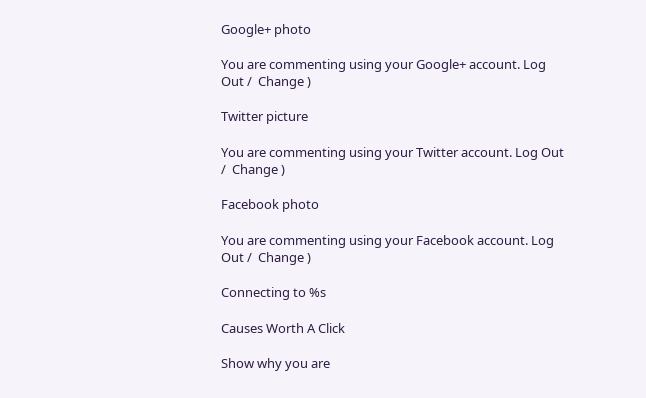Google+ photo

You are commenting using your Google+ account. Log Out /  Change )

Twitter picture

You are commenting using your Twitter account. Log Out /  Change )

Facebook photo

You are commenting using your Facebook account. Log Out /  Change )

Connecting to %s

Causes Worth A Click

Show why you are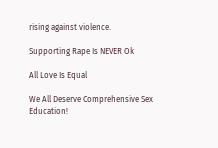rising against violence.

Supporting Rape Is NEVER Ok

All Love Is Equal

We All Deserve Comprehensive Sex Education!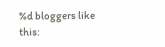%d bloggers like this: